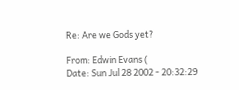Re: Are we Gods yet?

From: Edwin Evans (
Date: Sun Jul 28 2002 - 20:32:29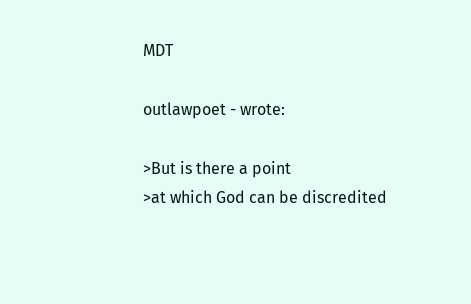MDT

outlawpoet - wrote:

>But is there a point
>at which God can be discredited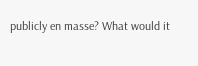publicly en masse? What would it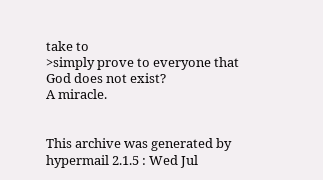take to
>simply prove to everyone that God does not exist?
A miracle.


This archive was generated by hypermail 2.1.5 : Wed Jul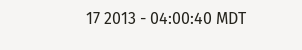17 2013 - 04:00:40 MDT